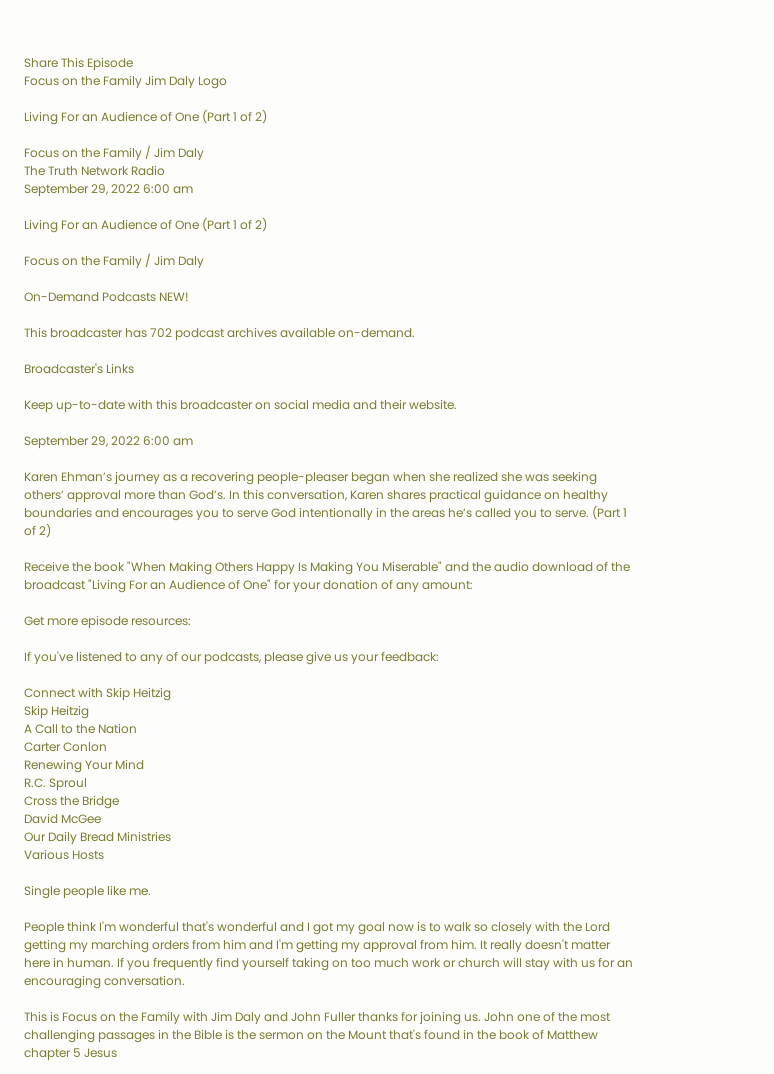Share This Episode
Focus on the Family Jim Daly Logo

Living For an Audience of One (Part 1 of 2)

Focus on the Family / Jim Daly
The Truth Network Radio
September 29, 2022 6:00 am

Living For an Audience of One (Part 1 of 2)

Focus on the Family / Jim Daly

On-Demand Podcasts NEW!

This broadcaster has 702 podcast archives available on-demand.

Broadcaster's Links

Keep up-to-date with this broadcaster on social media and their website.

September 29, 2022 6:00 am

Karen Ehman’s journey as a recovering people-pleaser began when she realized she was seeking others’ approval more than God’s. In this conversation, Karen shares practical guidance on healthy boundaries and encourages you to serve God intentionally in the areas he’s called you to serve. (Part 1 of 2)

Receive the book "When Making Others Happy Is Making You Miserable" and the audio download of the broadcast "Living For an Audience of One" for your donation of any amount:

Get more episode resources:

If you've listened to any of our podcasts, please give us your feedback:

Connect with Skip Heitzig
Skip Heitzig
A Call to the Nation
Carter Conlon
Renewing Your Mind
R.C. Sproul
Cross the Bridge
David McGee
Our Daily Bread Ministries
Various Hosts

Single people like me.

People think I'm wonderful that's wonderful and I got my goal now is to walk so closely with the Lord getting my marching orders from him and I'm getting my approval from him. It really doesn't matter here in human. If you frequently find yourself taking on too much work or church will stay with us for an encouraging conversation.

This is Focus on the Family with Jim Daly and John Fuller thanks for joining us. John one of the most challenging passages in the Bible is the sermon on the Mount that's found in the book of Matthew chapter 5 Jesus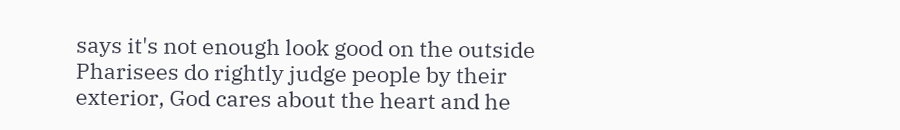says it's not enough look good on the outside Pharisees do rightly judge people by their exterior, God cares about the heart and he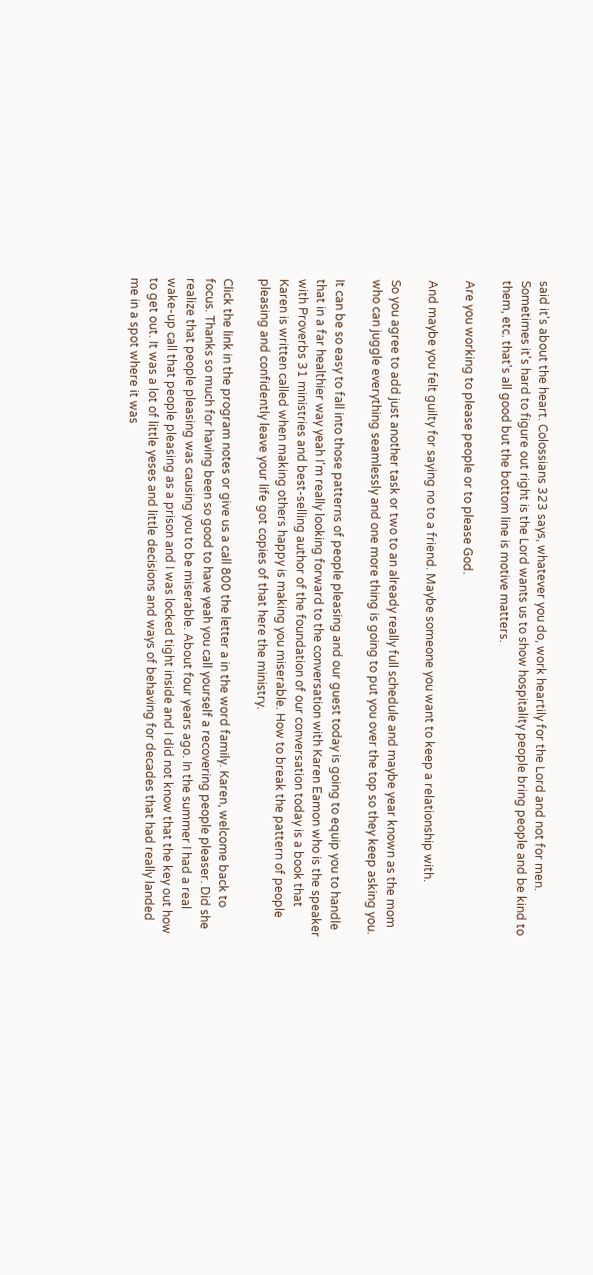said it's about the heart. Colossians 323 says, whatever you do, work heartily for the Lord and not for men. Sometimes it's hard to figure out right is the Lord wants us to show hospitality people bring people and be kind to them, etc. that's all good but the bottom line is motive matters.

Are you working to please people or to please God.

And maybe you felt guilty for saying no to a friend. Maybe someone you want to keep a relationship with.

So you agree to add just another task or two to an already really full schedule and maybe year known as the mom who can juggle everything seamlessly and one more thing is going to put you over the top so they keep asking you.

It can be so easy to fall into those patterns of people pleasing and our guest today is going to equip you to handle that in a far healthier way yeah I'm really looking forward to the conversation with Karen Eamon who is the speaker with Proverbs 31 ministries and best-selling author of the foundation of our conversation today is a book that Karen is written called when making others happy is making you miserable. How to break the pattern of people pleasing and confidently leave your life got copies of that here the ministry.

Click the link in the program notes or give us a call 800 the letter a in the word family. Karen, welcome back to focus. Thanks so much for having been so good to have yeah you call yourself a recovering people pleaser. Did she realize that people pleasing was causing you to be miserable. About four years ago. In the summer I had a real wake-up call that people pleasing as a prison and I was locked tight inside and I did not know that the key out how to get out. It was a lot of little yeses and little decisions and ways of behaving for decades that had really landed me in a spot where it was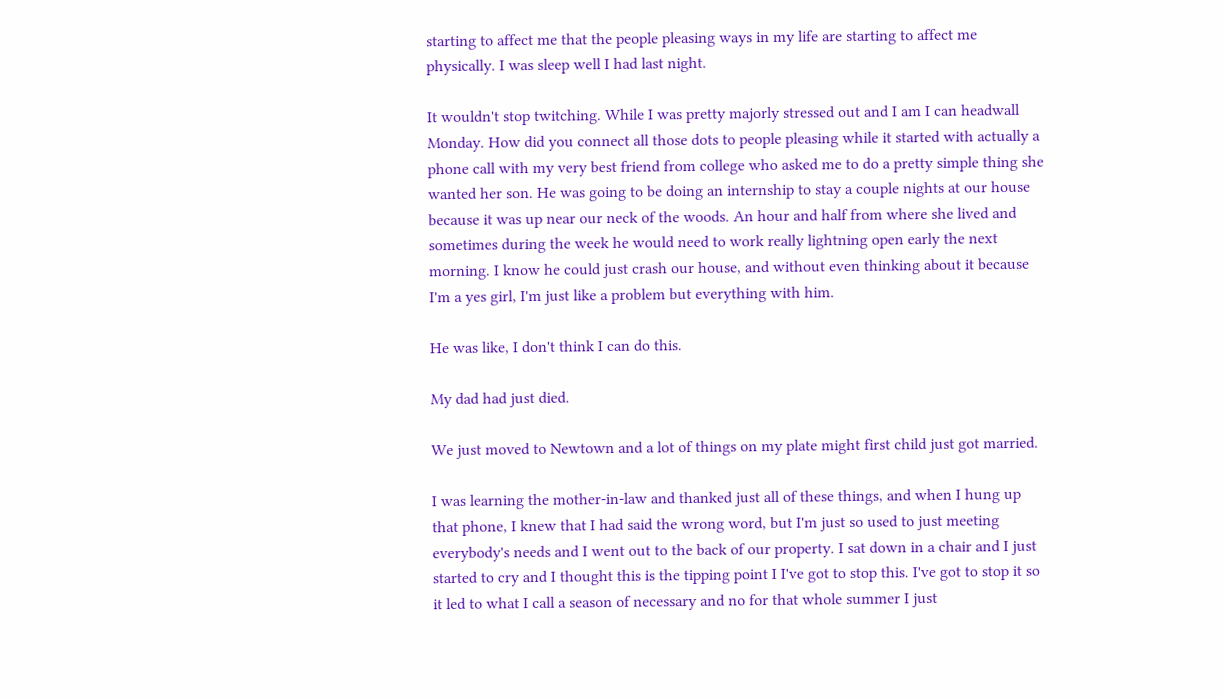starting to affect me that the people pleasing ways in my life are starting to affect me physically. I was sleep well I had last night.

It wouldn't stop twitching. While I was pretty majorly stressed out and I am I can headwall Monday. How did you connect all those dots to people pleasing while it started with actually a phone call with my very best friend from college who asked me to do a pretty simple thing she wanted her son. He was going to be doing an internship to stay a couple nights at our house because it was up near our neck of the woods. An hour and half from where she lived and sometimes during the week he would need to work really lightning open early the next morning. I know he could just crash our house, and without even thinking about it because I'm a yes girl, I'm just like a problem but everything with him.

He was like, I don't think I can do this.

My dad had just died.

We just moved to Newtown and a lot of things on my plate might first child just got married.

I was learning the mother-in-law and thanked just all of these things, and when I hung up that phone, I knew that I had said the wrong word, but I'm just so used to just meeting everybody's needs and I went out to the back of our property. I sat down in a chair and I just started to cry and I thought this is the tipping point I I've got to stop this. I've got to stop it so it led to what I call a season of necessary and no for that whole summer I just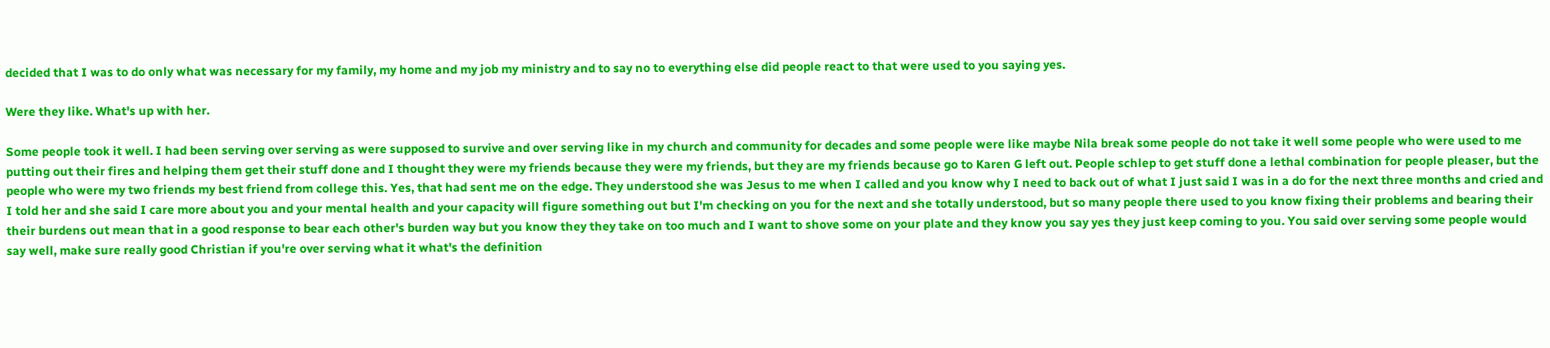decided that I was to do only what was necessary for my family, my home and my job my ministry and to say no to everything else did people react to that were used to you saying yes.

Were they like. What's up with her.

Some people took it well. I had been serving over serving as were supposed to survive and over serving like in my church and community for decades and some people were like maybe Nila break some people do not take it well some people who were used to me putting out their fires and helping them get their stuff done and I thought they were my friends because they were my friends, but they are my friends because go to Karen G left out. People schlep to get stuff done a lethal combination for people pleaser, but the people who were my two friends my best friend from college this. Yes, that had sent me on the edge. They understood she was Jesus to me when I called and you know why I need to back out of what I just said I was in a do for the next three months and cried and I told her and she said I care more about you and your mental health and your capacity will figure something out but I'm checking on you for the next and she totally understood, but so many people there used to you know fixing their problems and bearing their their burdens out mean that in a good response to bear each other's burden way but you know they they take on too much and I want to shove some on your plate and they know you say yes they just keep coming to you. You said over serving some people would say well, make sure really good Christian if you're over serving what it what's the definition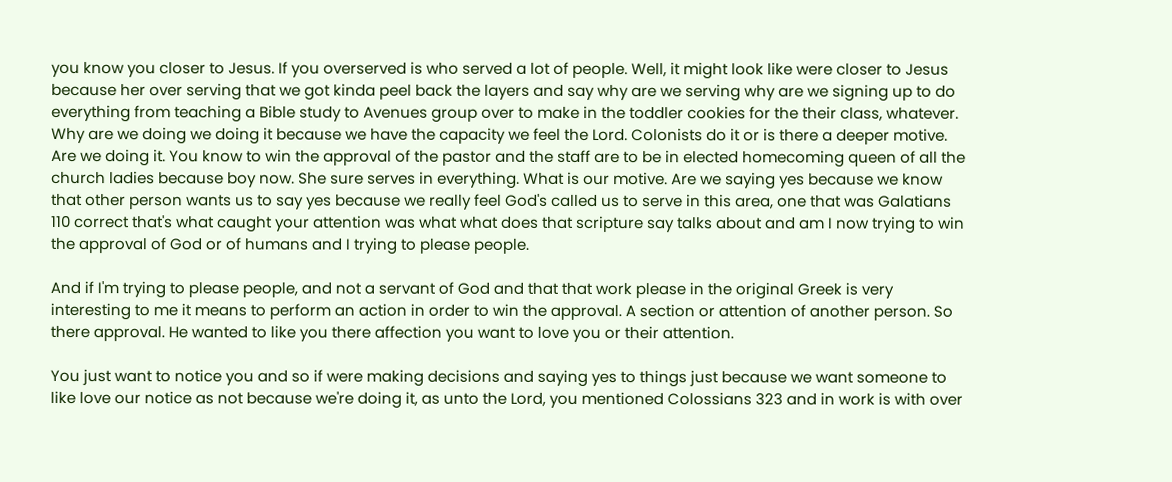you know you closer to Jesus. If you overserved is who served a lot of people. Well, it might look like were closer to Jesus because her over serving that we got kinda peel back the layers and say why are we serving why are we signing up to do everything from teaching a Bible study to Avenues group over to make in the toddler cookies for the their class, whatever. Why are we doing we doing it because we have the capacity we feel the Lord. Colonists do it or is there a deeper motive. Are we doing it. You know to win the approval of the pastor and the staff are to be in elected homecoming queen of all the church ladies because boy now. She sure serves in everything. What is our motive. Are we saying yes because we know that other person wants us to say yes because we really feel God's called us to serve in this area, one that was Galatians 110 correct that's what caught your attention was what what does that scripture say talks about and am I now trying to win the approval of God or of humans and I trying to please people.

And if I'm trying to please people, and not a servant of God and that that work please in the original Greek is very interesting to me it means to perform an action in order to win the approval. A section or attention of another person. So there approval. He wanted to like you there affection you want to love you or their attention.

You just want to notice you and so if were making decisions and saying yes to things just because we want someone to like love our notice as not because we're doing it, as unto the Lord, you mentioned Colossians 323 and in work is with over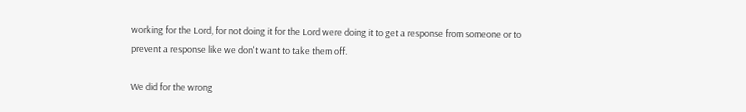working for the Lord, for not doing it for the Lord were doing it to get a response from someone or to prevent a response like we don't want to take them off.

We did for the wrong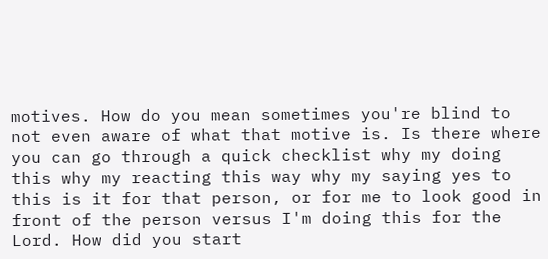motives. How do you mean sometimes you're blind to not even aware of what that motive is. Is there where you can go through a quick checklist why my doing this why my reacting this way why my saying yes to this is it for that person, or for me to look good in front of the person versus I'm doing this for the Lord. How did you start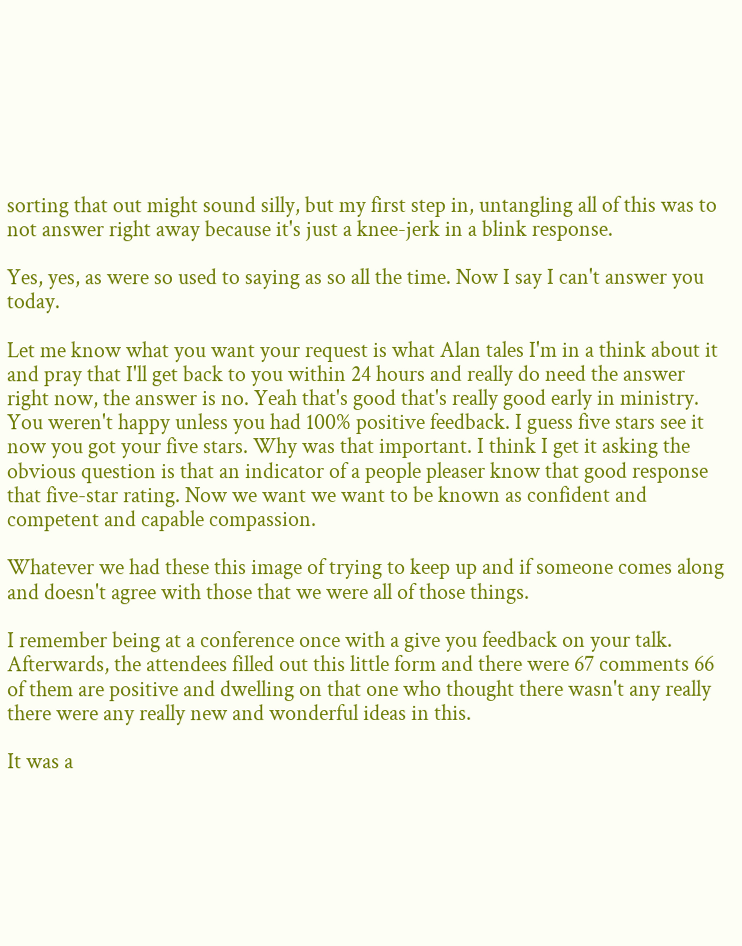sorting that out might sound silly, but my first step in, untangling all of this was to not answer right away because it's just a knee-jerk in a blink response.

Yes, yes, as were so used to saying as so all the time. Now I say I can't answer you today.

Let me know what you want your request is what Alan tales I'm in a think about it and pray that I'll get back to you within 24 hours and really do need the answer right now, the answer is no. Yeah that's good that's really good early in ministry. You weren't happy unless you had 100% positive feedback. I guess five stars see it now you got your five stars. Why was that important. I think I get it asking the obvious question is that an indicator of a people pleaser know that good response that five-star rating. Now we want we want to be known as confident and competent and capable compassion.

Whatever we had these this image of trying to keep up and if someone comes along and doesn't agree with those that we were all of those things.

I remember being at a conference once with a give you feedback on your talk. Afterwards, the attendees filled out this little form and there were 67 comments 66 of them are positive and dwelling on that one who thought there wasn't any really there were any really new and wonderful ideas in this.

It was a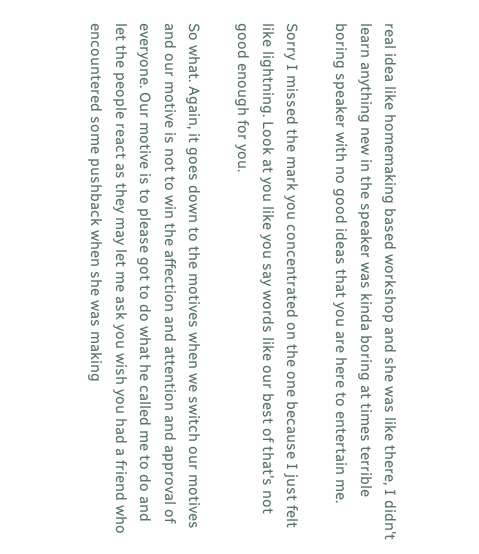real idea like homemaking based workshop and she was like there, I didn't learn anything new in the speaker was kinda boring at times terrible boring speaker with no good ideas that you are here to entertain me.

Sorry I missed the mark you concentrated on the one because I just felt like lightning. Look at you like you say words like our best of that's not good enough for you.

So what. Again, it goes down to the motives when we switch our motives and our motive is not to win the affection and attention and approval of everyone. Our motive is to please got to do what he called me to do and let the people react as they may let me ask you wish you had a friend who encountered some pushback when she was making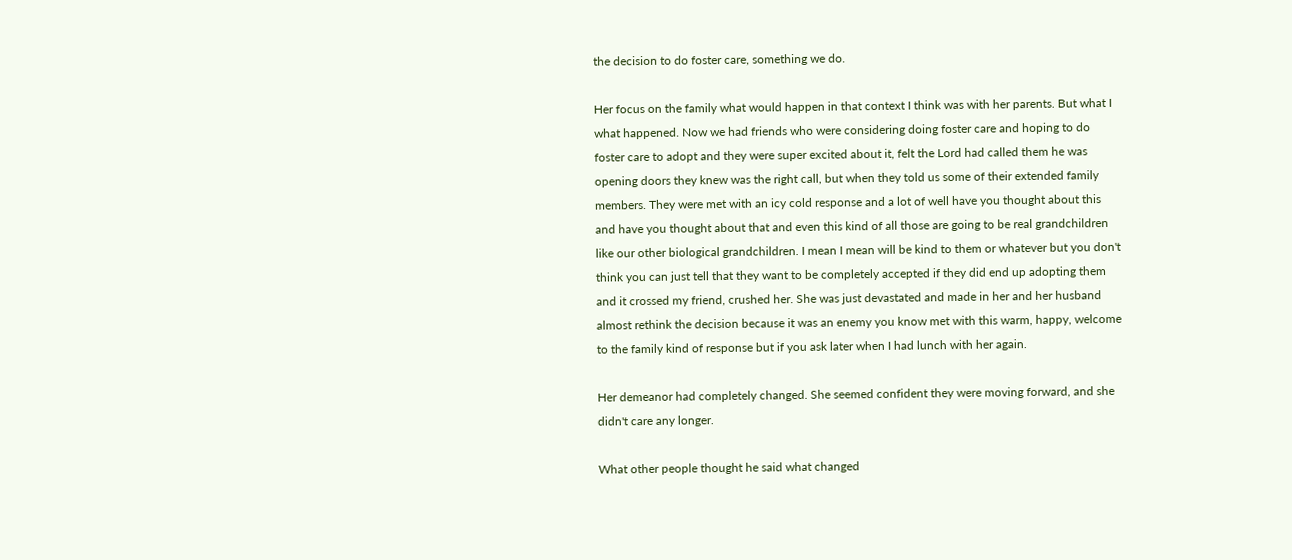the decision to do foster care, something we do.

Her focus on the family what would happen in that context I think was with her parents. But what I what happened. Now we had friends who were considering doing foster care and hoping to do foster care to adopt and they were super excited about it, felt the Lord had called them he was opening doors they knew was the right call, but when they told us some of their extended family members. They were met with an icy cold response and a lot of well have you thought about this and have you thought about that and even this kind of all those are going to be real grandchildren like our other biological grandchildren. I mean I mean will be kind to them or whatever but you don't think you can just tell that they want to be completely accepted if they did end up adopting them and it crossed my friend, crushed her. She was just devastated and made in her and her husband almost rethink the decision because it was an enemy you know met with this warm, happy, welcome to the family kind of response but if you ask later when I had lunch with her again.

Her demeanor had completely changed. She seemed confident they were moving forward, and she didn't care any longer.

What other people thought he said what changed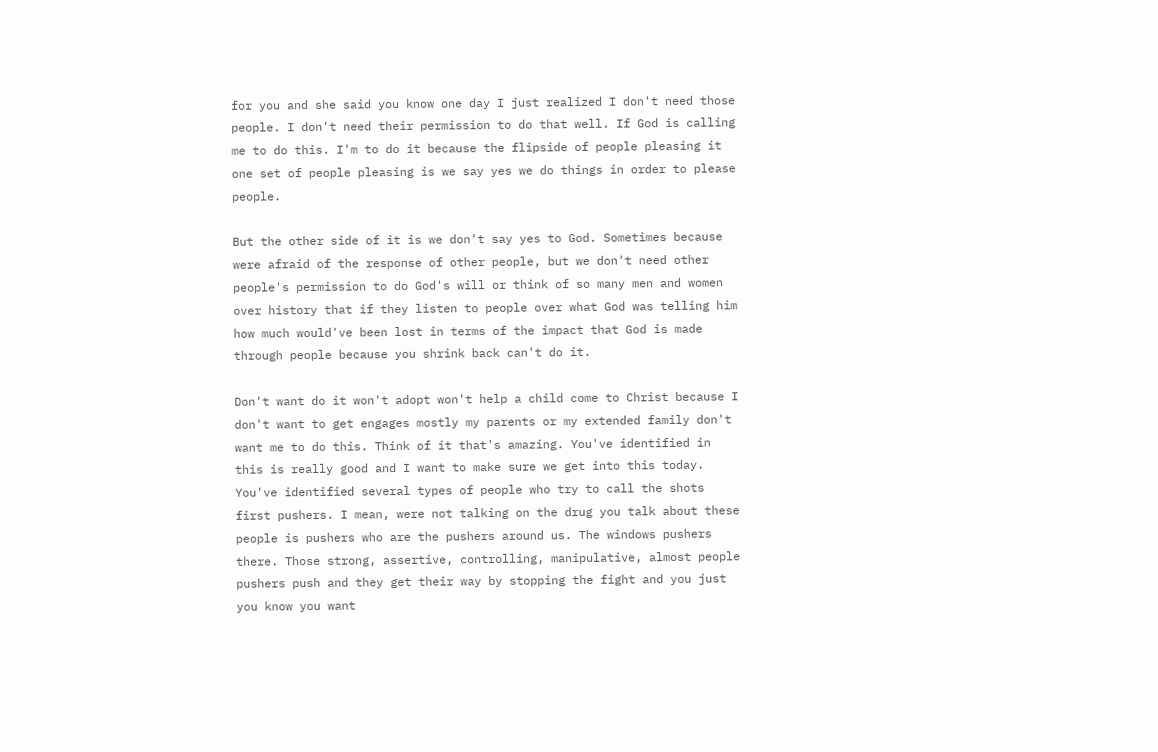for you and she said you know one day I just realized I don't need those people. I don't need their permission to do that well. If God is calling me to do this. I'm to do it because the flipside of people pleasing it one set of people pleasing is we say yes we do things in order to please people.

But the other side of it is we don't say yes to God. Sometimes because were afraid of the response of other people, but we don't need other people's permission to do God's will or think of so many men and women over history that if they listen to people over what God was telling him how much would've been lost in terms of the impact that God is made through people because you shrink back can't do it.

Don't want do it won't adopt won't help a child come to Christ because I don't want to get engages mostly my parents or my extended family don't want me to do this. Think of it that's amazing. You've identified in this is really good and I want to make sure we get into this today. You've identified several types of people who try to call the shots first pushers. I mean, were not talking on the drug you talk about these people is pushers who are the pushers around us. The windows pushers there. Those strong, assertive, controlling, manipulative, almost people pushers push and they get their way by stopping the fight and you just you know you want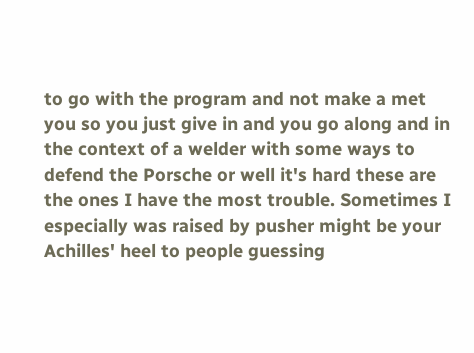to go with the program and not make a met you so you just give in and you go along and in the context of a welder with some ways to defend the Porsche or well it's hard these are the ones I have the most trouble. Sometimes I especially was raised by pusher might be your Achilles' heel to people guessing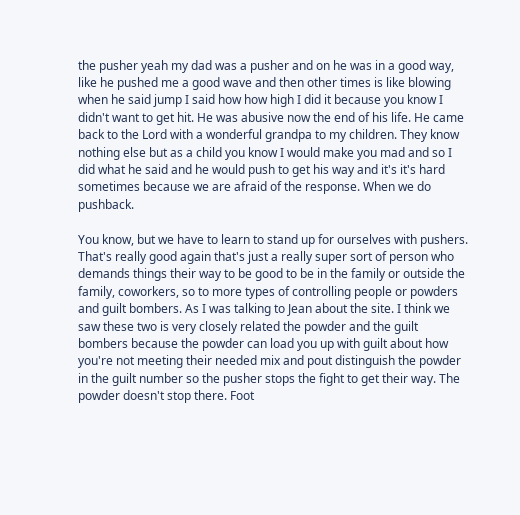the pusher yeah my dad was a pusher and on he was in a good way, like he pushed me a good wave and then other times is like blowing when he said jump I said how how high I did it because you know I didn't want to get hit. He was abusive now the end of his life. He came back to the Lord with a wonderful grandpa to my children. They know nothing else but as a child you know I would make you mad and so I did what he said and he would push to get his way and it's it's hard sometimes because we are afraid of the response. When we do pushback.

You know, but we have to learn to stand up for ourselves with pushers. That's really good again that's just a really super sort of person who demands things their way to be good to be in the family or outside the family, coworkers, so to more types of controlling people or powders and guilt bombers. As I was talking to Jean about the site. I think we saw these two is very closely related the powder and the guilt bombers because the powder can load you up with guilt about how you're not meeting their needed mix and pout distinguish the powder in the guilt number so the pusher stops the fight to get their way. The powder doesn't stop there. Foot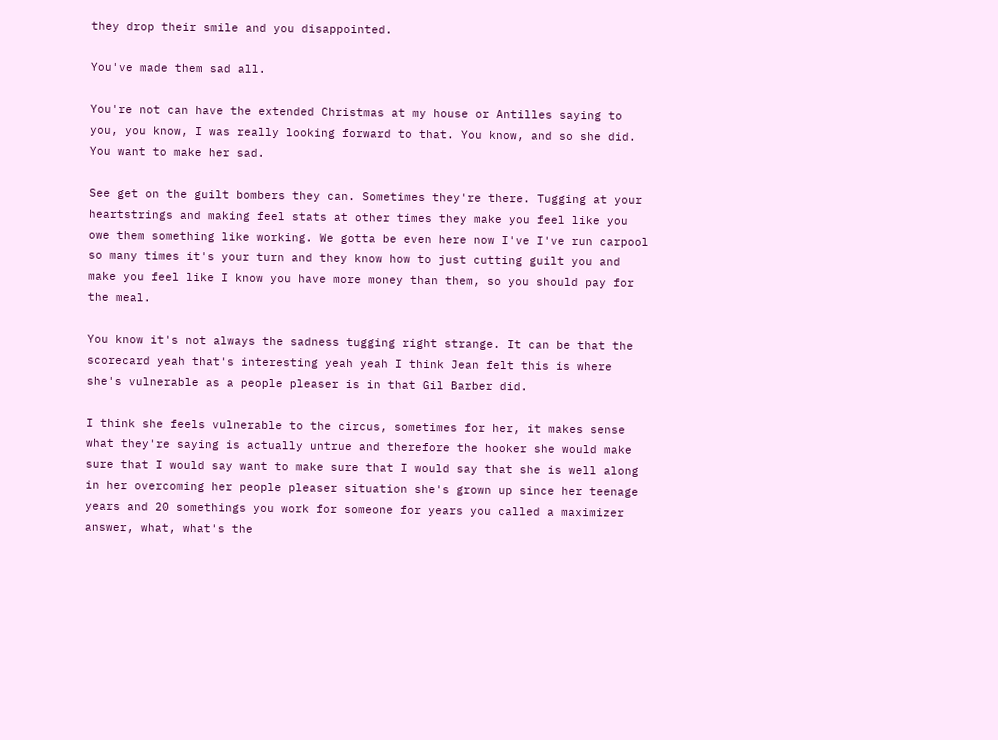they drop their smile and you disappointed.

You've made them sad all.

You're not can have the extended Christmas at my house or Antilles saying to you, you know, I was really looking forward to that. You know, and so she did. You want to make her sad.

See get on the guilt bombers they can. Sometimes they're there. Tugging at your heartstrings and making feel stats at other times they make you feel like you owe them something like working. We gotta be even here now I've I've run carpool so many times it's your turn and they know how to just cutting guilt you and make you feel like I know you have more money than them, so you should pay for the meal.

You know it's not always the sadness tugging right strange. It can be that the scorecard yeah that's interesting yeah yeah I think Jean felt this is where she's vulnerable as a people pleaser is in that Gil Barber did.

I think she feels vulnerable to the circus, sometimes for her, it makes sense what they're saying is actually untrue and therefore the hooker she would make sure that I would say want to make sure that I would say that she is well along in her overcoming her people pleaser situation she's grown up since her teenage years and 20 somethings you work for someone for years you called a maximizer answer, what, what's the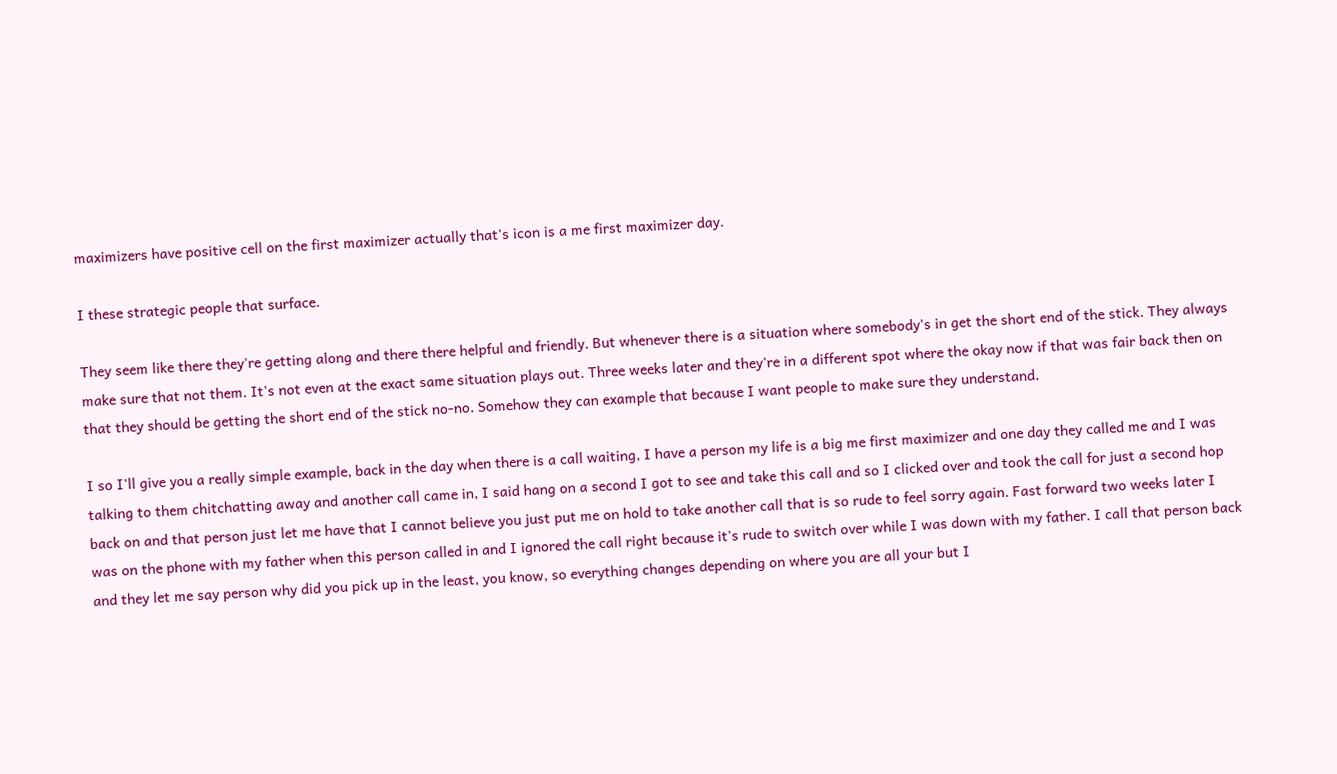maximizers have positive cell on the first maximizer actually that's icon is a me first maximizer day.

I these strategic people that surface.

They seem like there they're getting along and there there helpful and friendly. But whenever there is a situation where somebody's in get the short end of the stick. They always make sure that not them. It's not even at the exact same situation plays out. Three weeks later and they're in a different spot where the okay now if that was fair back then on that they should be getting the short end of the stick no-no. Somehow they can example that because I want people to make sure they understand.

I so I'll give you a really simple example, back in the day when there is a call waiting, I have a person my life is a big me first maximizer and one day they called me and I was talking to them chitchatting away and another call came in, I said hang on a second I got to see and take this call and so I clicked over and took the call for just a second hop back on and that person just let me have that I cannot believe you just put me on hold to take another call that is so rude to feel sorry again. Fast forward two weeks later I was on the phone with my father when this person called in and I ignored the call right because it's rude to switch over while I was down with my father. I call that person back and they let me say person why did you pick up in the least, you know, so everything changes depending on where you are all your but I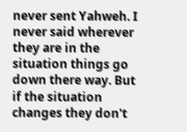never sent Yahweh. I never said wherever they are in the situation things go down there way. But if the situation changes they don't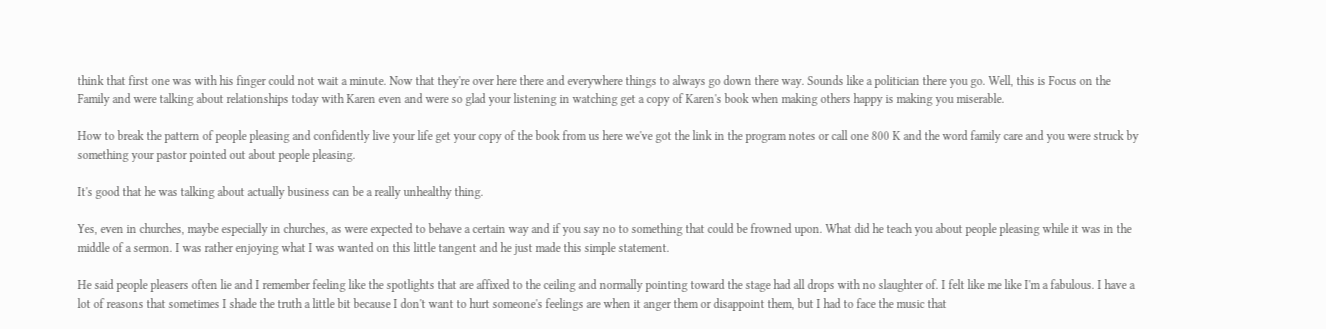think that first one was with his finger could not wait a minute. Now that they're over here there and everywhere things to always go down there way. Sounds like a politician there you go. Well, this is Focus on the Family and were talking about relationships today with Karen even and were so glad your listening in watching get a copy of Karen's book when making others happy is making you miserable.

How to break the pattern of people pleasing and confidently live your life get your copy of the book from us here we've got the link in the program notes or call one 800 K and the word family care and you were struck by something your pastor pointed out about people pleasing.

It's good that he was talking about actually business can be a really unhealthy thing.

Yes, even in churches, maybe especially in churches, as were expected to behave a certain way and if you say no to something that could be frowned upon. What did he teach you about people pleasing while it was in the middle of a sermon. I was rather enjoying what I was wanted on this little tangent and he just made this simple statement.

He said people pleasers often lie and I remember feeling like the spotlights that are affixed to the ceiling and normally pointing toward the stage had all drops with no slaughter of. I felt like me like I'm a fabulous. I have a lot of reasons that sometimes I shade the truth a little bit because I don't want to hurt someone's feelings are when it anger them or disappoint them, but I had to face the music that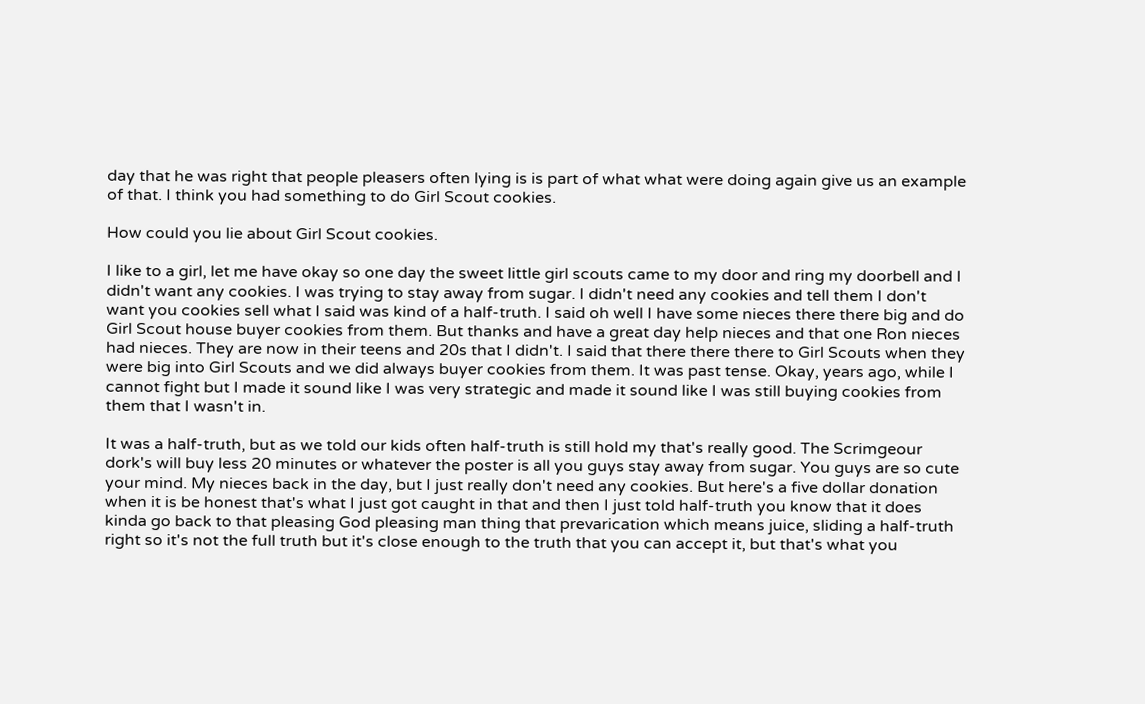day that he was right that people pleasers often lying is is part of what what were doing again give us an example of that. I think you had something to do Girl Scout cookies.

How could you lie about Girl Scout cookies.

I like to a girl, let me have okay so one day the sweet little girl scouts came to my door and ring my doorbell and I didn't want any cookies. I was trying to stay away from sugar. I didn't need any cookies and tell them I don't want you cookies sell what I said was kind of a half-truth. I said oh well I have some nieces there there big and do Girl Scout house buyer cookies from them. But thanks and have a great day help nieces and that one Ron nieces had nieces. They are now in their teens and 20s that I didn't. I said that there there there to Girl Scouts when they were big into Girl Scouts and we did always buyer cookies from them. It was past tense. Okay, years ago, while I cannot fight but I made it sound like I was very strategic and made it sound like I was still buying cookies from them that I wasn't in.

It was a half-truth, but as we told our kids often half-truth is still hold my that's really good. The Scrimgeour dork's will buy less 20 minutes or whatever the poster is all you guys stay away from sugar. You guys are so cute your mind. My nieces back in the day, but I just really don't need any cookies. But here's a five dollar donation when it is be honest that's what I just got caught in that and then I just told half-truth you know that it does kinda go back to that pleasing God pleasing man thing that prevarication which means juice, sliding a half-truth right so it's not the full truth but it's close enough to the truth that you can accept it, but that's what you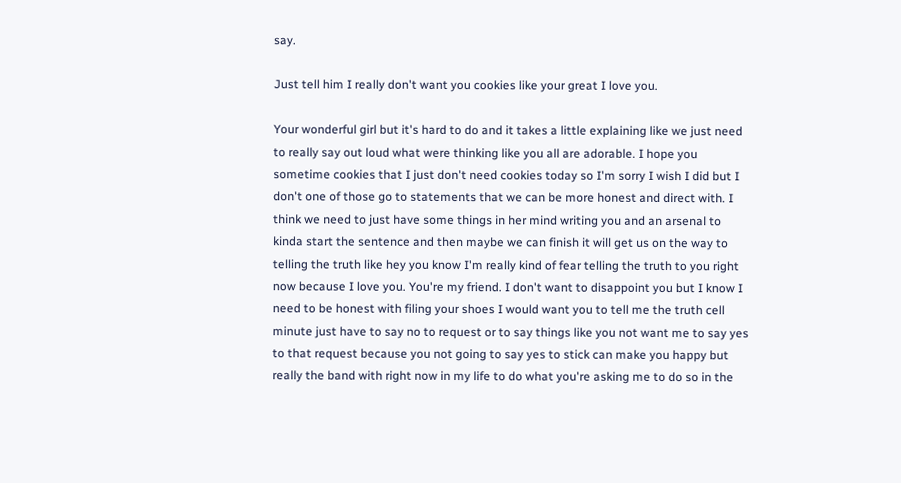say.

Just tell him I really don't want you cookies like your great I love you.

Your wonderful girl but it's hard to do and it takes a little explaining like we just need to really say out loud what were thinking like you all are adorable. I hope you sometime cookies that I just don't need cookies today so I'm sorry I wish I did but I don't one of those go to statements that we can be more honest and direct with. I think we need to just have some things in her mind writing you and an arsenal to kinda start the sentence and then maybe we can finish it will get us on the way to telling the truth like hey you know I'm really kind of fear telling the truth to you right now because I love you. You're my friend. I don't want to disappoint you but I know I need to be honest with filing your shoes I would want you to tell me the truth cell minute just have to say no to request or to say things like you not want me to say yes to that request because you not going to say yes to stick can make you happy but really the band with right now in my life to do what you're asking me to do so in the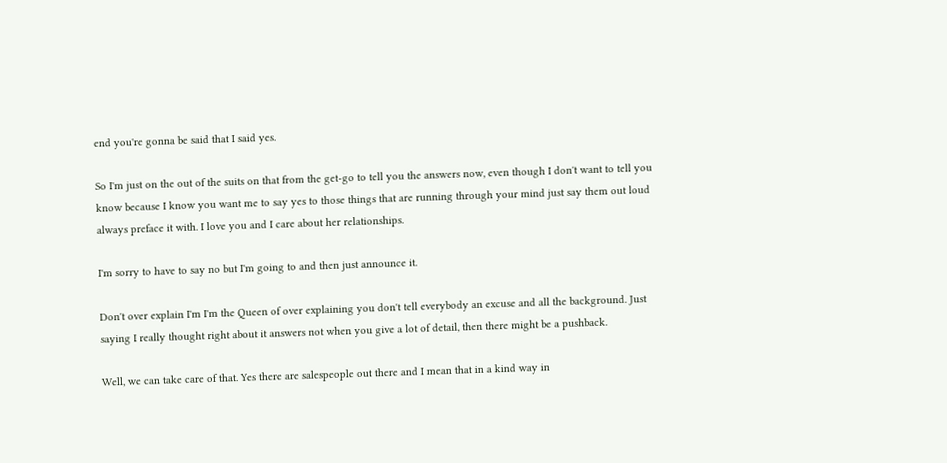end you're gonna be said that I said yes.

So I'm just on the out of the suits on that from the get-go to tell you the answers now, even though I don't want to tell you know because I know you want me to say yes to those things that are running through your mind just say them out loud always preface it with. I love you and I care about her relationships.

I'm sorry to have to say no but I'm going to and then just announce it.

Don't over explain I'm I'm the Queen of over explaining you don't tell everybody an excuse and all the background. Just saying I really thought right about it answers not when you give a lot of detail, then there might be a pushback.

Well, we can take care of that. Yes there are salespeople out there and I mean that in a kind way in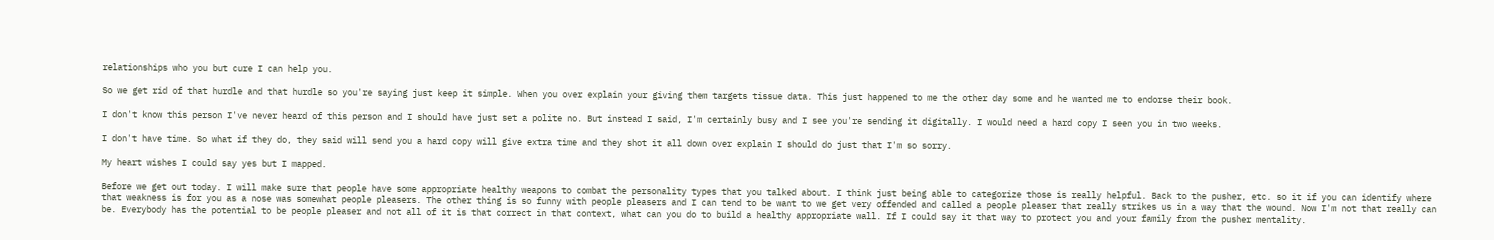relationships who you but cure I can help you.

So we get rid of that hurdle and that hurdle so you're saying just keep it simple. When you over explain your giving them targets tissue data. This just happened to me the other day some and he wanted me to endorse their book.

I don't know this person I've never heard of this person and I should have just set a polite no. But instead I said, I'm certainly busy and I see you're sending it digitally. I would need a hard copy I seen you in two weeks.

I don't have time. So what if they do, they said will send you a hard copy will give extra time and they shot it all down over explain I should do just that I'm so sorry.

My heart wishes I could say yes but I mapped.

Before we get out today. I will make sure that people have some appropriate healthy weapons to combat the personality types that you talked about. I think just being able to categorize those is really helpful. Back to the pusher, etc. so it if you can identify where that weakness is for you as a nose was somewhat people pleasers. The other thing is so funny with people pleasers and I can tend to be want to we get very offended and called a people pleaser that really strikes us in a way that the wound. Now I'm not that really can be. Everybody has the potential to be people pleaser and not all of it is that correct in that context, what can you do to build a healthy appropriate wall. If I could say it that way to protect you and your family from the pusher mentality.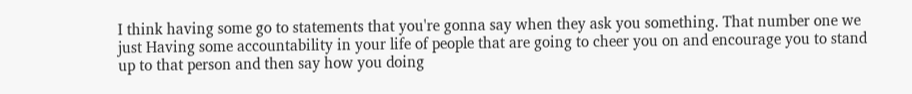I think having some go to statements that you're gonna say when they ask you something. That number one we just Having some accountability in your life of people that are going to cheer you on and encourage you to stand up to that person and then say how you doing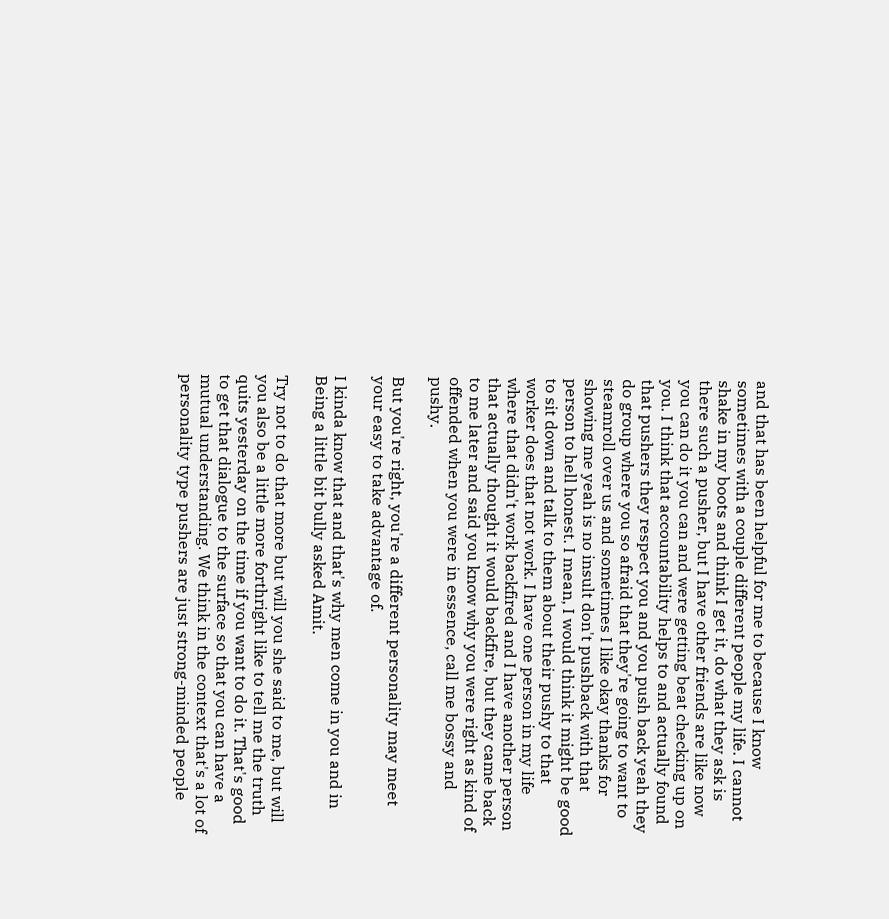and that has been helpful for me to because I know sometimes with a couple different people my life. I cannot shake in my boots and think I get it, do what they ask is there such a pusher, but I have other friends are like now you can do it you can and were getting beat checking up on you. I think that accountability helps to and actually found that pushers they respect you and you push back yeah they do group where you so afraid that they're going to want to steamroll over us and sometimes I like okay thanks for showing me yeah is no insult don't pushback with that person to hell honest. I mean, I would think it might be good to sit down and talk to them about their pushy to that worker does that not work. I have one person in my life where that didn't work backfired and I have another person that actually thought it would backfire, but they came back to me later and said you know why you were right as kind of offended when you were in essence, call me bossy and pushy.

But you're right, you're a different personality may meet your easy to take advantage of.

I kinda know that and that's why men come in you and in Being a little bit bully asked Amit.

Try not to do that more but will you she said to me, but will you also be a little more forthright like to tell me the truth quits yesterday on the time if you want to do it. That's good to get that dialogue to the surface so that you can have a mutual understanding. We think in the context that's a lot of personality type pushers are just strong-minded people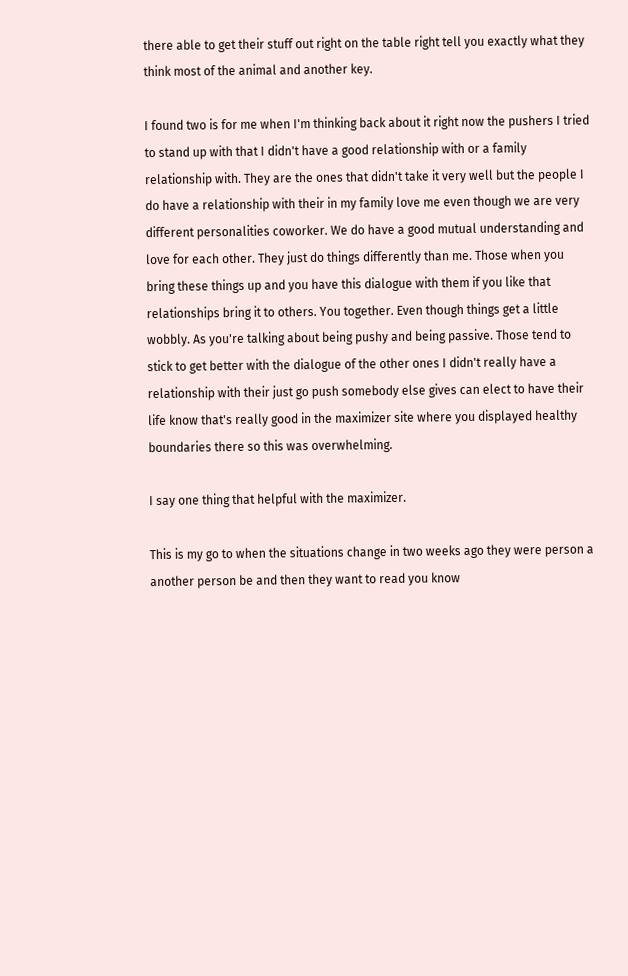there able to get their stuff out right on the table right tell you exactly what they think most of the animal and another key.

I found two is for me when I'm thinking back about it right now the pushers I tried to stand up with that I didn't have a good relationship with or a family relationship with. They are the ones that didn't take it very well but the people I do have a relationship with their in my family love me even though we are very different personalities coworker. We do have a good mutual understanding and love for each other. They just do things differently than me. Those when you bring these things up and you have this dialogue with them if you like that relationships bring it to others. You together. Even though things get a little wobbly. As you're talking about being pushy and being passive. Those tend to stick to get better with the dialogue of the other ones I didn't really have a relationship with their just go push somebody else gives can elect to have their life know that's really good in the maximizer site where you displayed healthy boundaries there so this was overwhelming.

I say one thing that helpful with the maximizer.

This is my go to when the situations change in two weeks ago they were person a another person be and then they want to read you know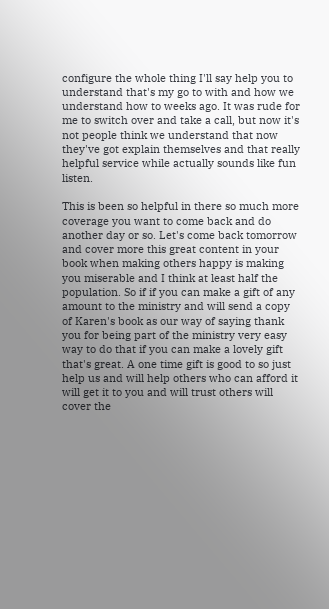configure the whole thing I'll say help you to understand that's my go to with and how we understand how to weeks ago. It was rude for me to switch over and take a call, but now it's not people think we understand that now they've got explain themselves and that really helpful service while actually sounds like fun listen.

This is been so helpful in there so much more coverage you want to come back and do another day or so. Let's come back tomorrow and cover more this great content in your book when making others happy is making you miserable and I think at least half the population. So if if you can make a gift of any amount to the ministry and will send a copy of Karen's book as our way of saying thank you for being part of the ministry very easy way to do that if you can make a lovely gift that's great. A one time gift is good to so just help us and will help others who can afford it will get it to you and will trust others will cover the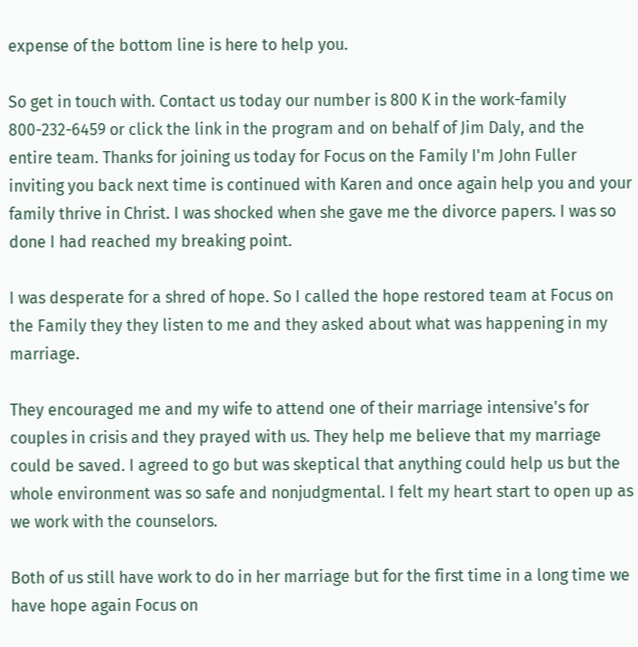expense of the bottom line is here to help you.

So get in touch with. Contact us today our number is 800 K in the work-family 800-232-6459 or click the link in the program and on behalf of Jim Daly, and the entire team. Thanks for joining us today for Focus on the Family I'm John Fuller inviting you back next time is continued with Karen and once again help you and your family thrive in Christ. I was shocked when she gave me the divorce papers. I was so done I had reached my breaking point.

I was desperate for a shred of hope. So I called the hope restored team at Focus on the Family they they listen to me and they asked about what was happening in my marriage.

They encouraged me and my wife to attend one of their marriage intensive's for couples in crisis and they prayed with us. They help me believe that my marriage could be saved. I agreed to go but was skeptical that anything could help us but the whole environment was so safe and nonjudgmental. I felt my heart start to open up as we work with the counselors.

Both of us still have work to do in her marriage but for the first time in a long time we have hope again Focus on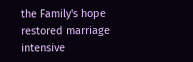the Family's hope restored marriage intensive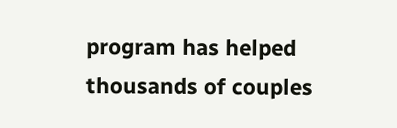program has helped thousands of couples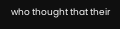who thought that their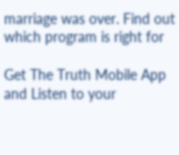marriage was over. Find out which program is right for

Get The Truth Mobile App and Listen to your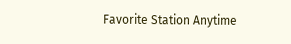Favorite Station Anytime